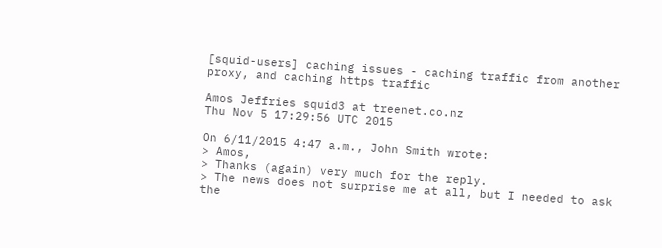[squid-users] caching issues - caching traffic from another proxy, and caching https traffic

Amos Jeffries squid3 at treenet.co.nz
Thu Nov 5 17:29:56 UTC 2015

On 6/11/2015 4:47 a.m., John Smith wrote:
> Amos,
> Thanks (again) very much for the reply.
> The news does not surprise me at all, but I needed to ask the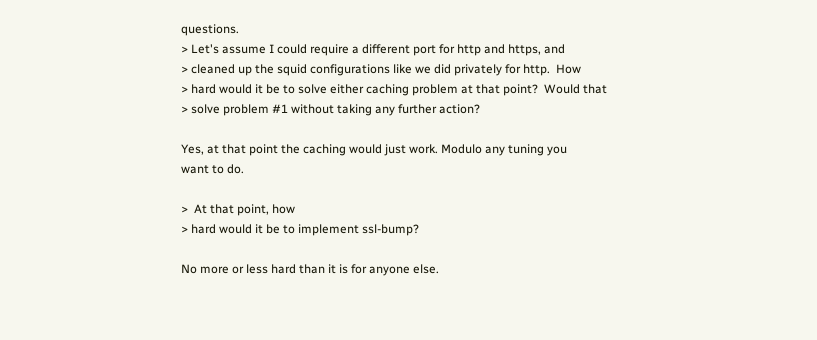questions.
> Let's assume I could require a different port for http and https, and
> cleaned up the squid configurations like we did privately for http.  How
> hard would it be to solve either caching problem at that point?  Would that
> solve problem #1 without taking any further action?

Yes, at that point the caching would just work. Modulo any tuning you
want to do.

>  At that point, how
> hard would it be to implement ssl-bump?

No more or less hard than it is for anyone else.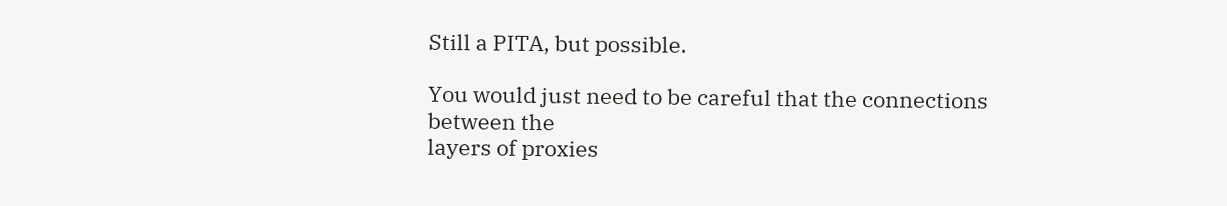Still a PITA, but possible.

You would just need to be careful that the connections between the
layers of proxies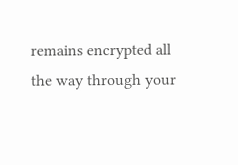remains encrypted all the way through your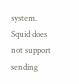system.
Squid does not support sending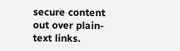secure content out over plain-text links.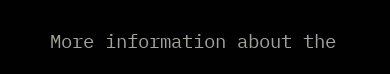More information about the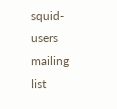squid-users mailing list